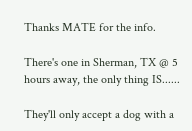Thanks MATE for the info.

There's one in Sherman, TX @ 5 hours away, the only thing IS......

They'll only accept a dog with a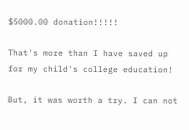$5000.00 donation!!!!!

That's more than I have saved up for my child's college education!

But, it was worth a try. I can not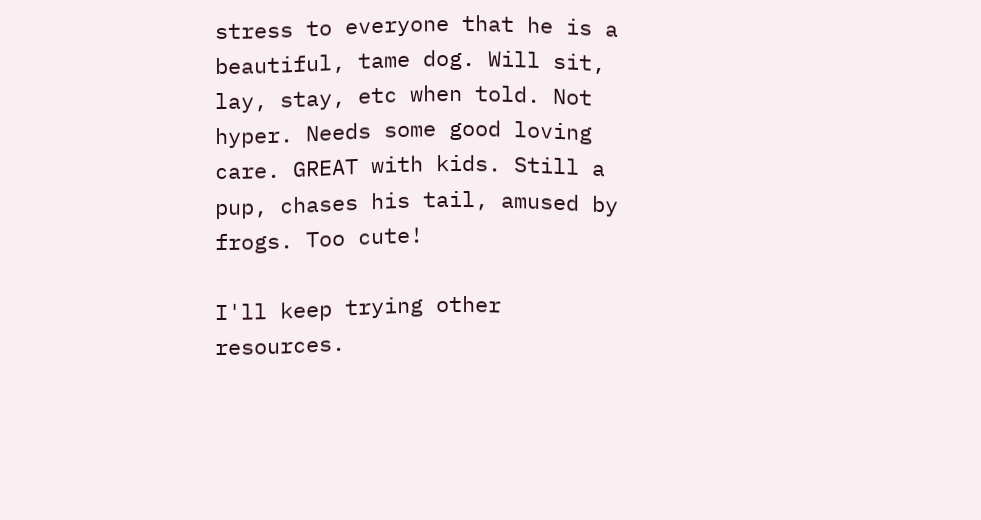stress to everyone that he is a beautiful, tame dog. Will sit, lay, stay, etc when told. Not hyper. Needs some good loving care. GREAT with kids. Still a pup, chases his tail, amused by frogs. Too cute!

I'll keep trying other resources.